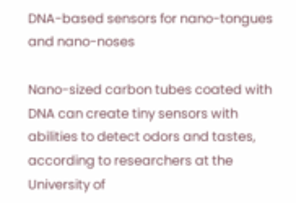DNA-based sensors for nano-tongues and nano-noses

Nano-sized carbon tubes coated with DNA can create tiny sensors with abilities to detect odors and tastes, according to researchers at the University of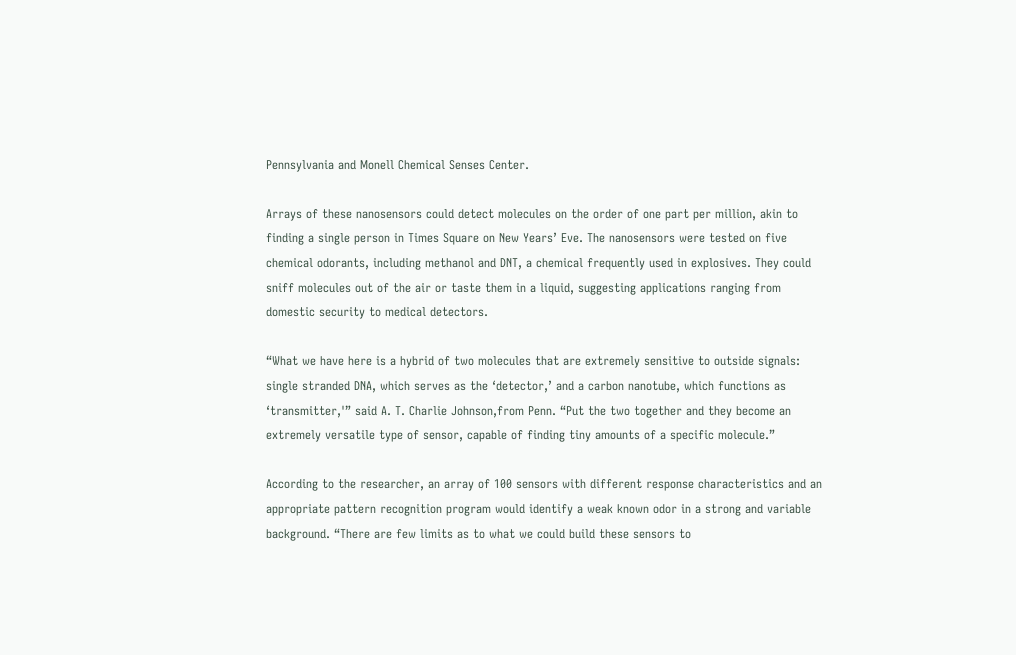Pennsylvania and Monell Chemical Senses Center.

Arrays of these nanosensors could detect molecules on the order of one part per million, akin to finding a single person in Times Square on New Years’ Eve. The nanosensors were tested on five chemical odorants, including methanol and DNT, a chemical frequently used in explosives. They could sniff molecules out of the air or taste them in a liquid, suggesting applications ranging from domestic security to medical detectors.

“What we have here is a hybrid of two molecules that are extremely sensitive to outside signals: single stranded DNA, which serves as the ‘detector,’ and a carbon nanotube, which functions as ‘transmitter,'” said A. T. Charlie Johnson,from Penn. “Put the two together and they become an extremely versatile type of sensor, capable of finding tiny amounts of a specific molecule.”

According to the researcher, an array of 100 sensors with different response characteristics and an appropriate pattern recognition program would identify a weak known odor in a strong and variable background. “There are few limits as to what we could build these sensors to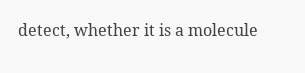detect, whether it is a molecule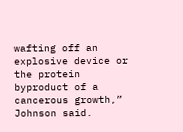wafting off an explosive device or the protein byproduct of a cancerous growth,” Johnson said.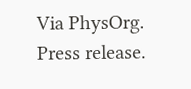Via PhysOrg. Press release.